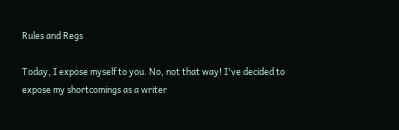Rules and Regs

Today, I expose myself to you. No, not that way! I've decided to expose my shortcomings as a writer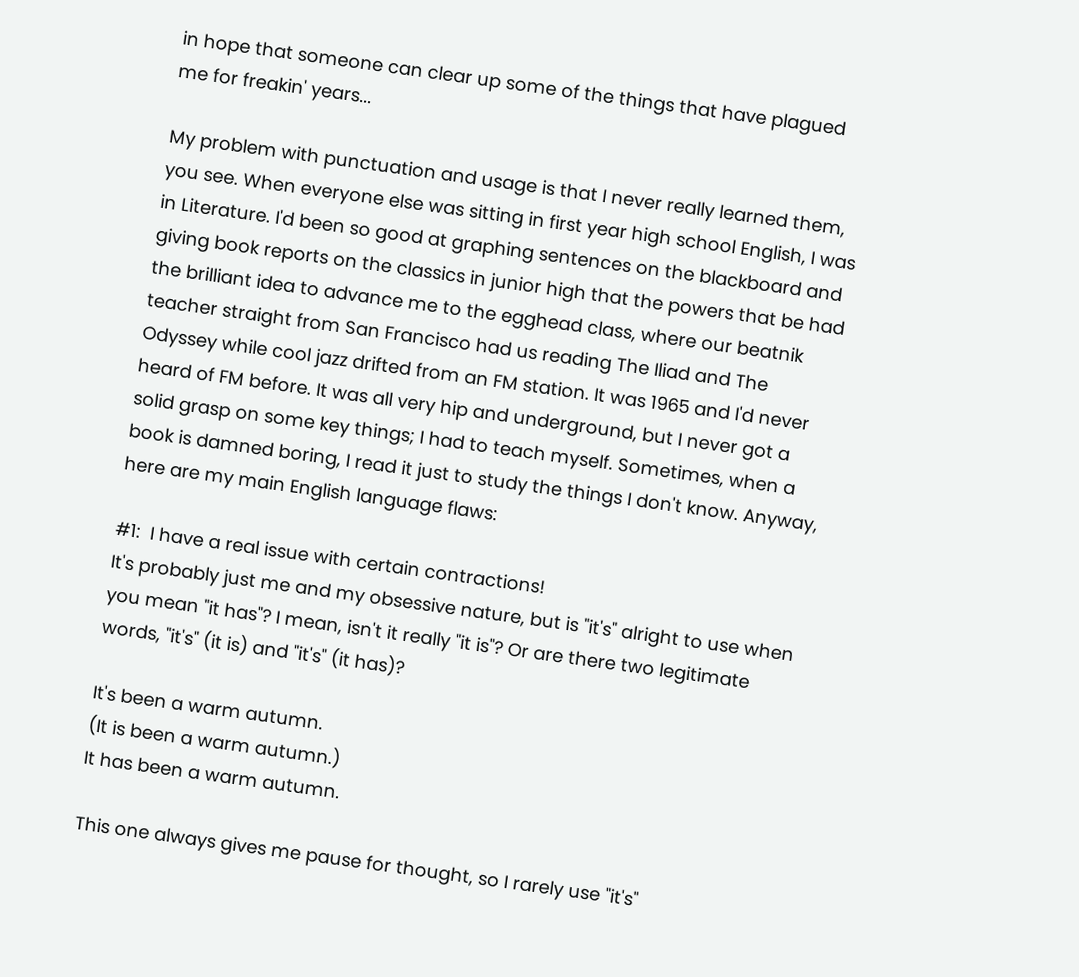in hope that someone can clear up some of the things that have plagued me for freakin' years...

My problem with punctuation and usage is that I never really learned them, you see. When everyone else was sitting in first year high school English, I was in Literature. I'd been so good at graphing sentences on the blackboard and giving book reports on the classics in junior high that the powers that be had the brilliant idea to advance me to the egghead class, where our beatnik teacher straight from San Francisco had us reading The Iliad and The Odyssey while cool jazz drifted from an FM station. It was 1965 and I'd never heard of FM before. It was all very hip and underground, but I never got a solid grasp on some key things; I had to teach myself. Sometimes, when a book is damned boring, I read it just to study the things I don't know. Anyway, here are my main English language flaws:

#1:  I have a real issue with certain contractions!
It's probably just me and my obsessive nature, but is "it's" alright to use when you mean "it has"? I mean, isn't it really "it is"? Or are there two legitimate words, "it's" (it is) and "it's" (it has)?

It's been a warm autumn.
(It is been a warm autumn.)
It has been a warm autumn.

This one always gives me pause for thought, so I rarely use "it's"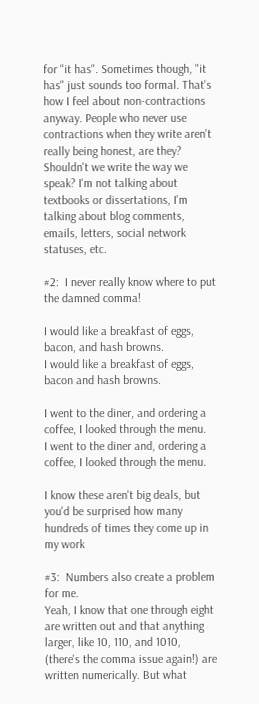for "it has". Sometimes though, "it has" just sounds too formal. That's how I feel about non-contractions anyway. People who never use contractions when they write aren't really being honest, are they? Shouldn't we write the way we speak? I'm not talking about textbooks or dissertations, I'm talking about blog comments, emails, letters, social network statuses, etc.

#2:  I never really know where to put the damned comma!

I would like a breakfast of eggs, bacon, and hash browns.
I would like a breakfast of eggs, bacon and hash browns.

I went to the diner, and ordering a coffee, I looked through the menu.
I went to the diner and, ordering a coffee, I looked through the menu.

I know these aren't big deals, but you'd be surprised how many hundreds of times they come up in my work

#3:  Numbers also create a problem for me.
Yeah, I know that one through eight are written out and that anything larger, like 10, 110, and 1010,  (there's the comma issue again!) are written numerically. But what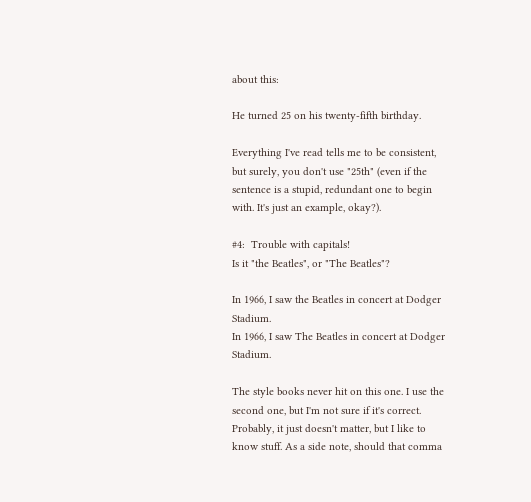about this:

He turned 25 on his twenty-fifth birthday.

Everything I've read tells me to be consistent, but surely, you don't use "25th" (even if the sentence is a stupid, redundant one to begin with. It's just an example, okay?).

#4:  Trouble with capitals!
Is it "the Beatles", or "The Beatles"?

In 1966, I saw the Beatles in concert at Dodger Stadium.
In 1966, I saw The Beatles in concert at Dodger Stadium.

The style books never hit on this one. I use the second one, but I'm not sure if it's correct. Probably, it just doesn't matter, but I like to know stuff. As a side note, should that comma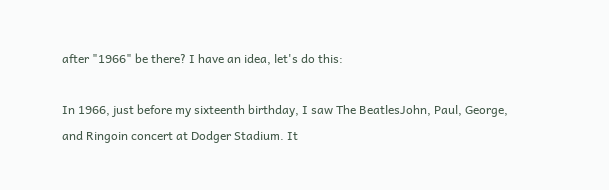after "1966" be there? I have an idea, let's do this:

In 1966, just before my sixteenth birthday, I saw The BeatlesJohn, Paul, George, and Ringoin concert at Dodger Stadium. It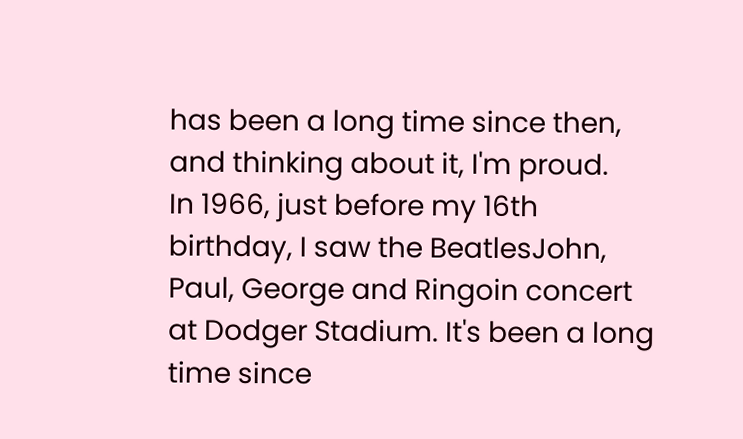has been a long time since then, and thinking about it, I'm proud.
In 1966, just before my 16th birthday, I saw the BeatlesJohn, Paul, George and Ringoin concert at Dodger Stadium. It's been a long time since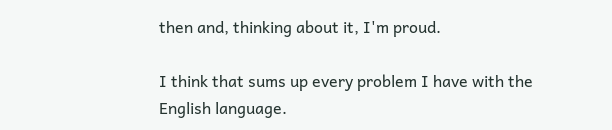then and, thinking about it, I'm proud.

I think that sums up every problem I have with the English language.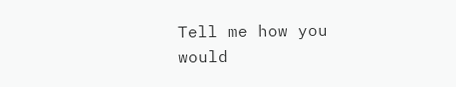Tell me how you would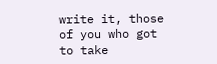write it, those of you who got to take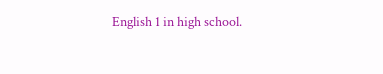English 1 in high school.